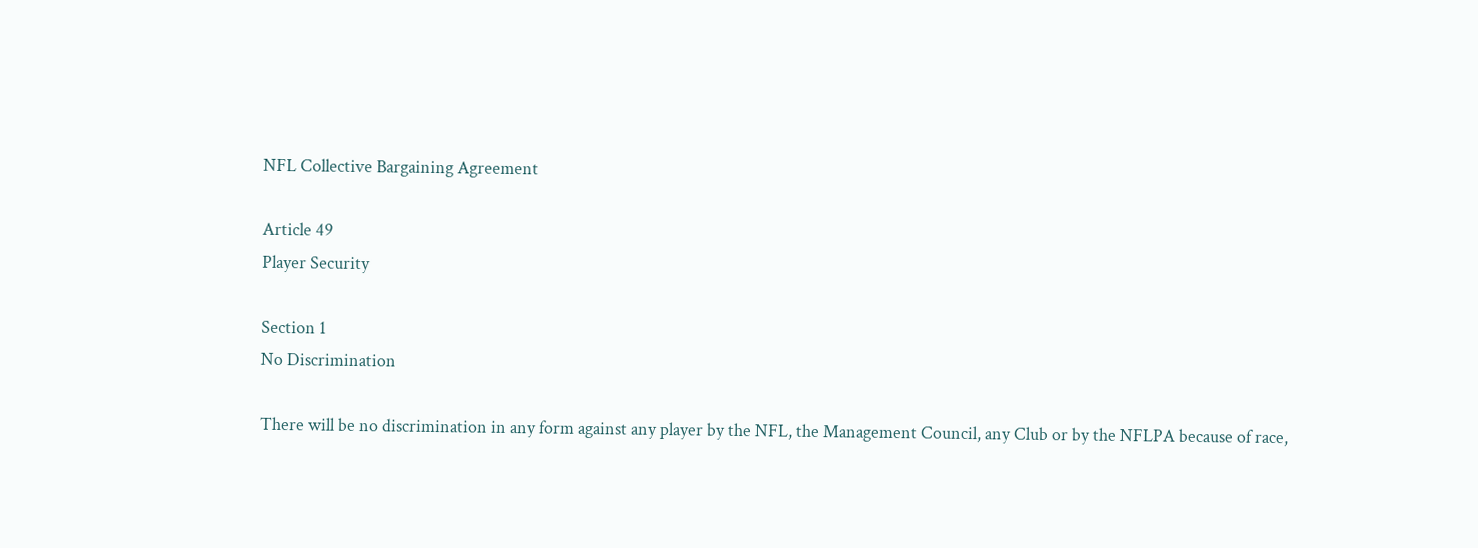NFL Collective Bargaining Agreement

Article 49
Player Security

Section 1
No Discrimination

There will be no discrimination in any form against any player by the NFL, the Management Council, any Club or by the NFLPA because of race,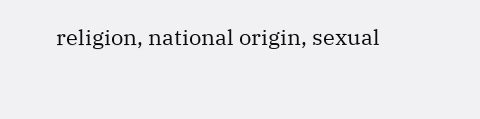religion, national origin, sexual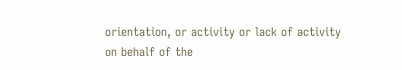orientation, or activity or lack of activity on behalf of the